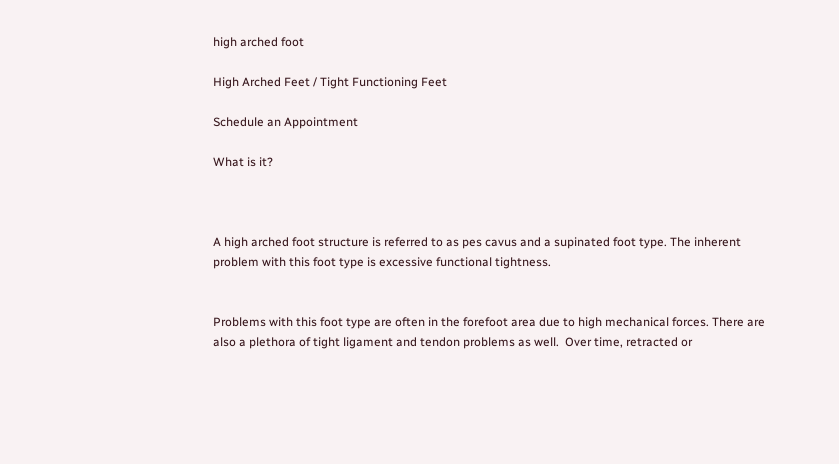high arched foot

High Arched Feet / Tight Functioning Feet

Schedule an Appointment

What is it?



A high arched foot structure is referred to as pes cavus and a supinated foot type. The inherent problem with this foot type is excessive functional tightness.


Problems with this foot type are often in the forefoot area due to high mechanical forces. There are also a plethora of tight ligament and tendon problems as well.  Over time, retracted or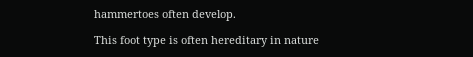hammertoes often develop.

This foot type is often hereditary in nature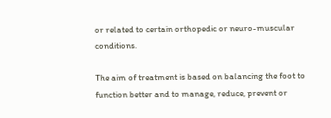or related to certain orthopedic or neuro-muscular conditions.

The aim of treatment is based on balancing the foot to function better and to manage, reduce, prevent or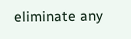eliminate any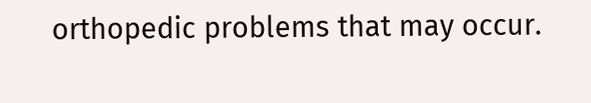orthopedic problems that may occur.